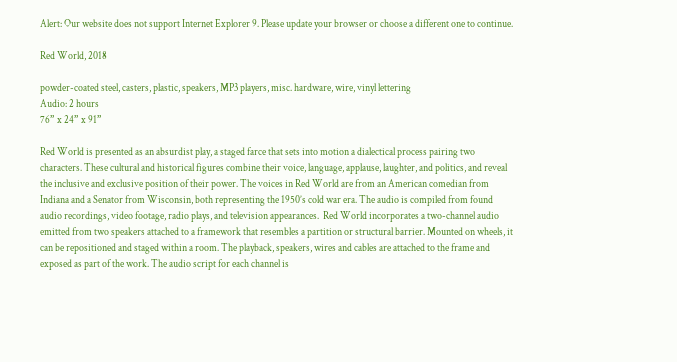Alert: Our website does not support Internet Explorer 9. Please update your browser or choose a different one to continue.

Red World, 2018

powder-coated steel, casters, plastic, speakers, MP3 players, misc. hardware, wire, vinyl lettering
Audio: 2 hours
76” x 24” x 91”

Red World is presented as an absurdist play, a staged farce that sets into motion a dialectical process pairing two characters. These cultural and historical figures combine their voice, language, applause, laughter, and politics, and reveal the inclusive and exclusive position of their power. The voices in Red World are from an American comedian from Indiana and a Senator from Wisconsin, both representing the 1950’s cold war era. The audio is compiled from found audio recordings, video footage, radio plays, and television appearances.  Red World incorporates a two-channel audio emitted from two speakers attached to a framework that resembles a partition or structural barrier. Mounted on wheels, it can be repositioned and staged within a room. The playback, speakers, wires and cables are attached to the frame and exposed as part of the work. The audio script for each channel is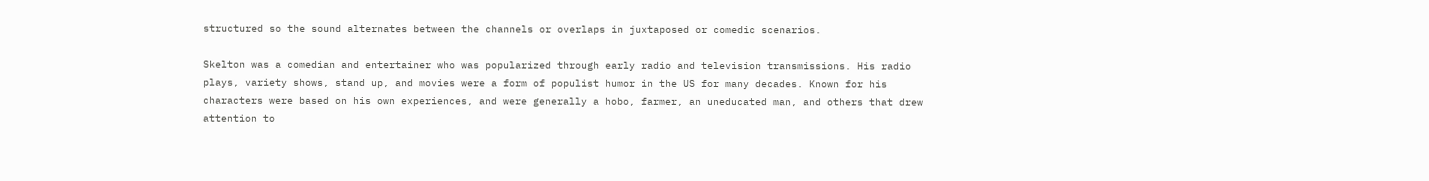structured so the sound alternates between the channels or overlaps in juxtaposed or comedic scenarios.

Skelton was a comedian and entertainer who was popularized through early radio and television transmissions. His radio plays, variety shows, stand up, and movies were a form of populist humor in the US for many decades. Known for his characters were based on his own experiences, and were generally a hobo, farmer, an uneducated man, and others that drew attention to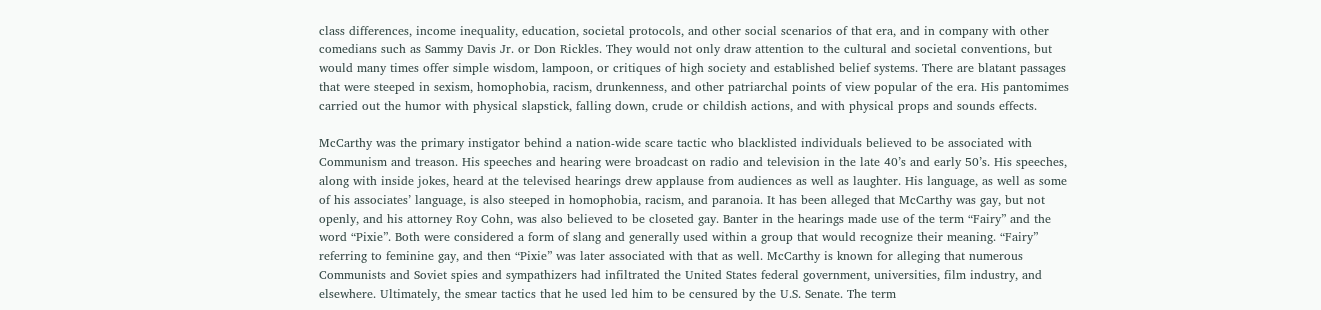class differences, income inequality, education, societal protocols, and other social scenarios of that era, and in company with other comedians such as Sammy Davis Jr. or Don Rickles. They would not only draw attention to the cultural and societal conventions, but would many times offer simple wisdom, lampoon, or critiques of high society and established belief systems. There are blatant passages that were steeped in sexism, homophobia, racism, drunkenness, and other patriarchal points of view popular of the era. His pantomimes carried out the humor with physical slapstick, falling down, crude or childish actions, and with physical props and sounds effects.

McCarthy was the primary instigator behind a nation-wide scare tactic who blacklisted individuals believed to be associated with Communism and treason. His speeches and hearing were broadcast on radio and television in the late 40’s and early 50’s. His speeches, along with inside jokes, heard at the televised hearings drew applause from audiences as well as laughter. His language, as well as some of his associates’ language, is also steeped in homophobia, racism, and paranoia. It has been alleged that McCarthy was gay, but not openly, and his attorney Roy Cohn, was also believed to be closeted gay. Banter in the hearings made use of the term “Fairy” and the word “Pixie”. Both were considered a form of slang and generally used within a group that would recognize their meaning. “Fairy” referring to feminine gay, and then “Pixie” was later associated with that as well. McCarthy is known for alleging that numerous Communists and Soviet spies and sympathizers had infiltrated the United States federal government, universities, film industry, and elsewhere. Ultimately, the smear tactics that he used led him to be censured by the U.S. Senate. The term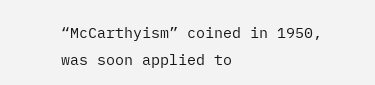“McCarthyism” coined in 1950, was soon applied to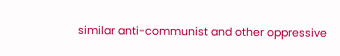similar anti-communist and other oppressive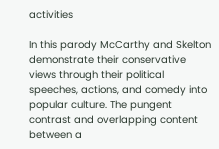activities

In this parody McCarthy and Skelton demonstrate their conservative views through their political speeches, actions, and comedy into popular culture. The pungent contrast and overlapping content between a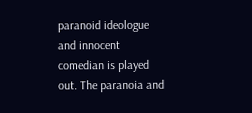paranoid ideologue and innocent comedian is played out. The paranoia and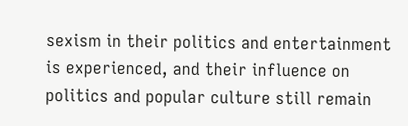sexism in their politics and entertainment is experienced, and their influence on politics and popular culture still remain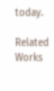today.

Related Works